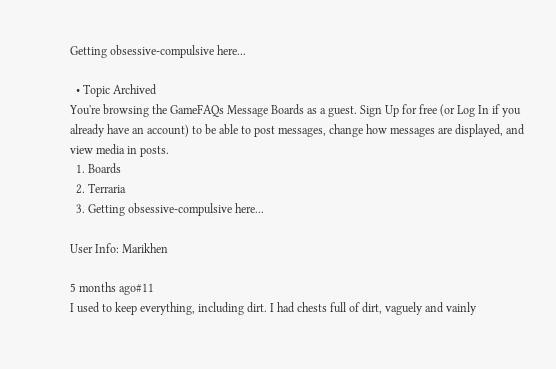Getting obsessive-compulsive here...

  • Topic Archived
You're browsing the GameFAQs Message Boards as a guest. Sign Up for free (or Log In if you already have an account) to be able to post messages, change how messages are displayed, and view media in posts.
  1. Boards
  2. Terraria
  3. Getting obsessive-compulsive here...

User Info: Marikhen

5 months ago#11
I used to keep everything, including dirt. I had chests full of dirt, vaguely and vainly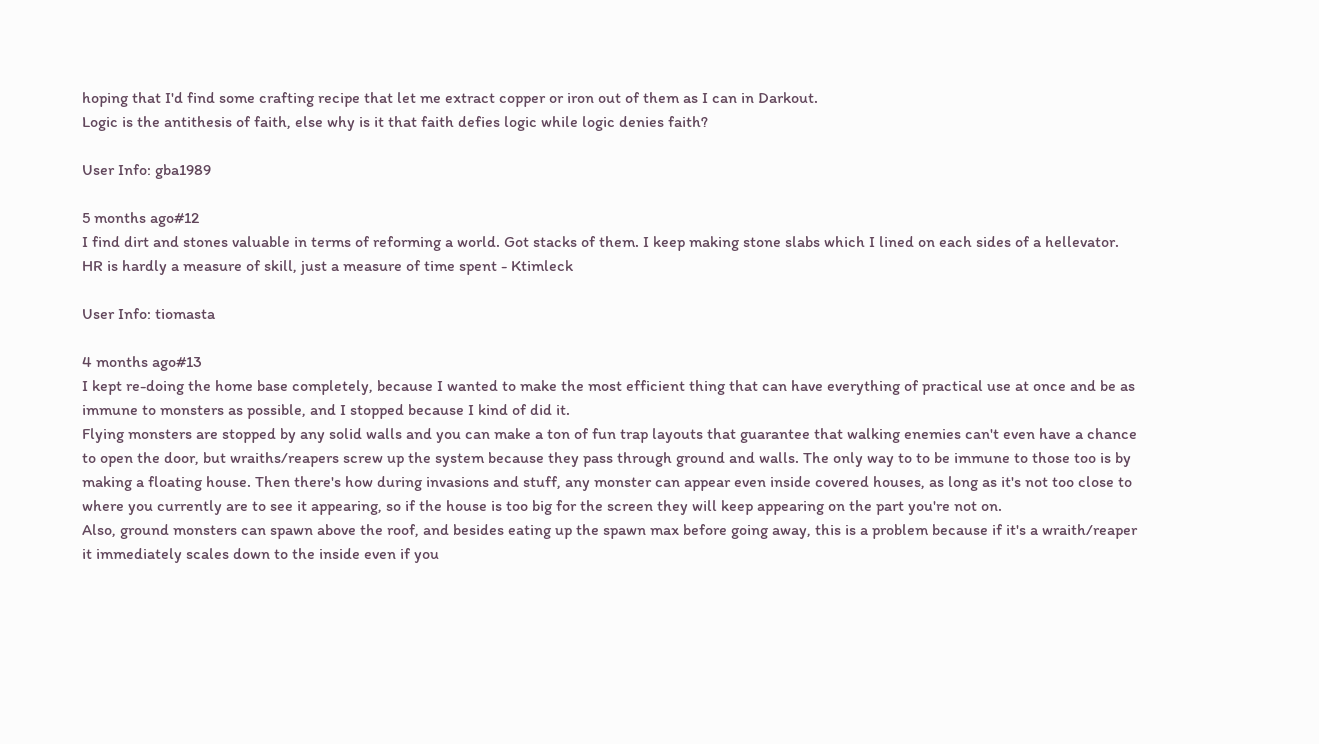hoping that I'd find some crafting recipe that let me extract copper or iron out of them as I can in Darkout.
Logic is the antithesis of faith, else why is it that faith defies logic while logic denies faith?

User Info: gba1989

5 months ago#12
I find dirt and stones valuable in terms of reforming a world. Got stacks of them. I keep making stone slabs which I lined on each sides of a hellevator.
HR is hardly a measure of skill, just a measure of time spent - Ktimleck

User Info: tiomasta

4 months ago#13
I kept re-doing the home base completely, because I wanted to make the most efficient thing that can have everything of practical use at once and be as immune to monsters as possible, and I stopped because I kind of did it.
Flying monsters are stopped by any solid walls and you can make a ton of fun trap layouts that guarantee that walking enemies can't even have a chance to open the door, but wraiths/reapers screw up the system because they pass through ground and walls. The only way to to be immune to those too is by making a floating house. Then there's how during invasions and stuff, any monster can appear even inside covered houses, as long as it's not too close to where you currently are to see it appearing, so if the house is too big for the screen they will keep appearing on the part you're not on.
Also, ground monsters can spawn above the roof, and besides eating up the spawn max before going away, this is a problem because if it's a wraith/reaper it immediately scales down to the inside even if you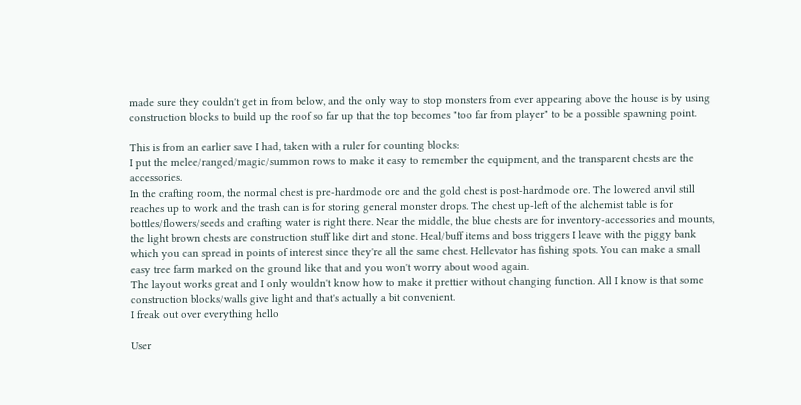made sure they couldn't get in from below, and the only way to stop monsters from ever appearing above the house is by using construction blocks to build up the roof so far up that the top becomes "too far from player" to be a possible spawning point.

This is from an earlier save I had, taken with a ruler for counting blocks:
I put the melee/ranged/magic/summon rows to make it easy to remember the equipment, and the transparent chests are the accessories.
In the crafting room, the normal chest is pre-hardmode ore and the gold chest is post-hardmode ore. The lowered anvil still reaches up to work and the trash can is for storing general monster drops. The chest up-left of the alchemist table is for bottles/flowers/seeds and crafting water is right there. Near the middle, the blue chests are for inventory-accessories and mounts, the light brown chests are construction stuff like dirt and stone. Heal/buff items and boss triggers I leave with the piggy bank which you can spread in points of interest since they're all the same chest. Hellevator has fishing spots. You can make a small easy tree farm marked on the ground like that and you won't worry about wood again.
The layout works great and I only wouldn't know how to make it prettier without changing function. All I know is that some construction blocks/walls give light and that's actually a bit convenient.
I freak out over everything hello

User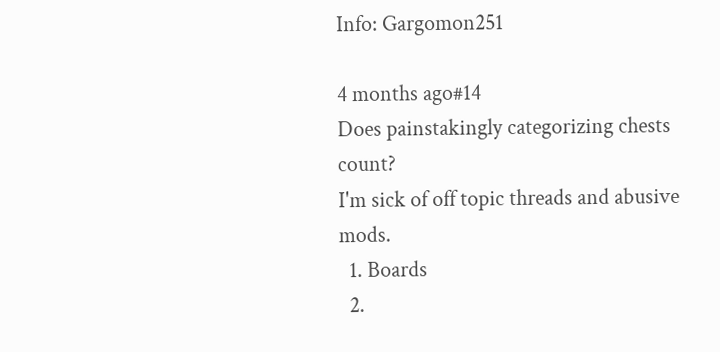Info: Gargomon251

4 months ago#14
Does painstakingly categorizing chests count?
I'm sick of off topic threads and abusive mods.
  1. Boards
  2.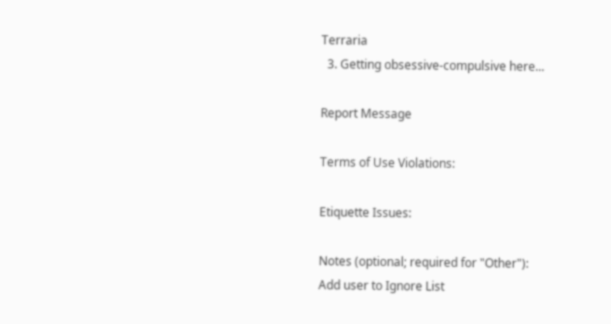Terraria
  3. Getting obsessive-compulsive here...

Report Message

Terms of Use Violations:

Etiquette Issues:

Notes (optional; required for "Other"):
Add user to Ignore List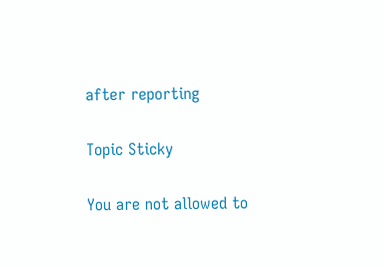after reporting

Topic Sticky

You are not allowed to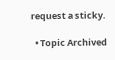request a sticky.

  • Topic Archived